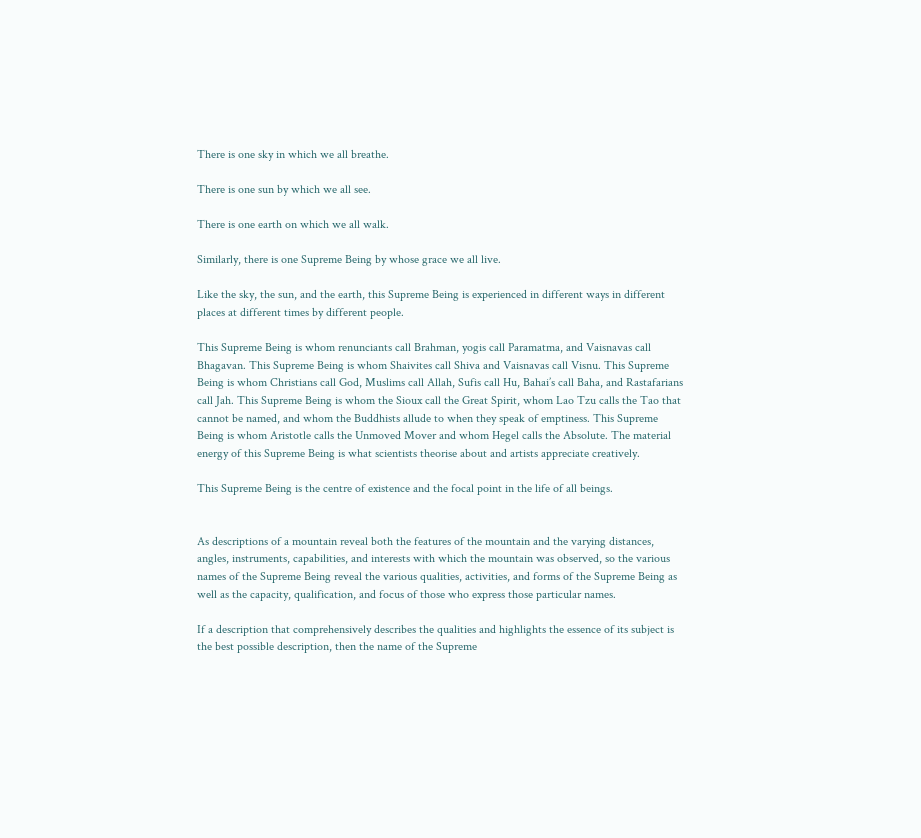There is one sky in which we all breathe.

There is one sun by which we all see.

There is one earth on which we all walk.

Similarly, there is one Supreme Being by whose grace we all live.

Like the sky, the sun, and the earth, this Supreme Being is experienced in different ways in different places at different times by different people.

This Supreme Being is whom renunciants call Brahman, yogis call Paramatma, and Vaisnavas call Bhagavan. This Supreme Being is whom Shaivites call Shiva and Vaisnavas call Visnu. This Supreme Being is whom Christians call God, Muslims call Allah, Sufis call Hu, Bahai’s call Baha, and Rastafarians call Jah. This Supreme Being is whom the Sioux call the Great Spirit, whom Lao Tzu calls the Tao that cannot be named, and whom the Buddhists allude to when they speak of emptiness. This Supreme Being is whom Aristotle calls the Unmoved Mover and whom Hegel calls the Absolute. The material energy of this Supreme Being is what scientists theorise about and artists appreciate creatively.

This Supreme Being is the centre of existence and the focal point in the life of all beings.


As descriptions of a mountain reveal both the features of the mountain and the varying distances, angles, instruments, capabilities, and interests with which the mountain was observed, so the various names of the Supreme Being reveal the various qualities, activities, and forms of the Supreme Being as well as the capacity, qualification, and focus of those who express those particular names.

If a description that comprehensively describes the qualities and highlights the essence of its subject is the best possible description, then the name of the Supreme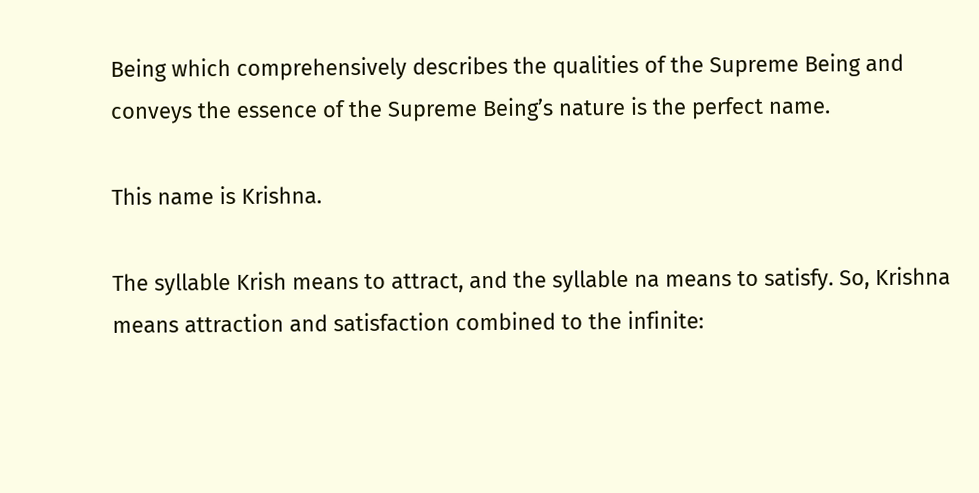Being which comprehensively describes the qualities of the Supreme Being and conveys the essence of the Supreme Being’s nature is the perfect name.

This name is Krishna.

The syllable Krish means to attract, and the syllable na means to satisfy. So, Krishna means attraction and satisfaction combined to the infinite: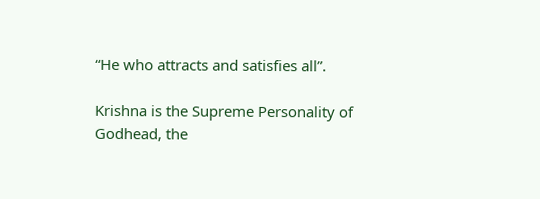“He who attracts and satisfies all”.

Krishna is the Supreme Personality of Godhead, the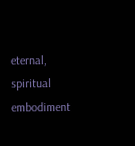eternal, spiritual embodiment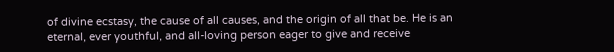of divine ecstasy, the cause of all causes, and the origin of all that be. He is an eternal, ever youthful, and all-loving person eager to give and receive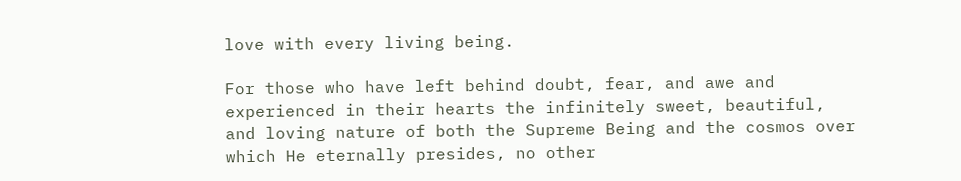love with every living being.

For those who have left behind doubt, fear, and awe and experienced in their hearts the infinitely sweet, beautiful, and loving nature of both the Supreme Being and the cosmos over which He eternally presides, no other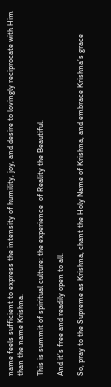name feels sufficient to express the intensity of humility, joy, and desire to lovingly reciprocate with Him than the name Krishna.

This is summit of spiritual culture: the experience  of Reality the Beautiful.

And it’s free and readily open to all.

So, pray to the Supreme as Krishna, chant the Holy Name of Krishna, and embrace Krishna’s grace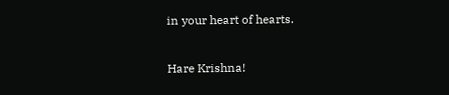in your heart of hearts.

Hare Krishna!